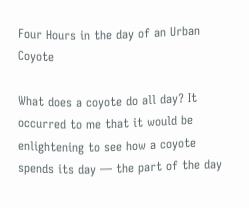Four Hours in the day of an Urban Coyote

What does a coyote do all day? It occurred to me that it would be enlightening to see how a coyote spends its day — the part of the day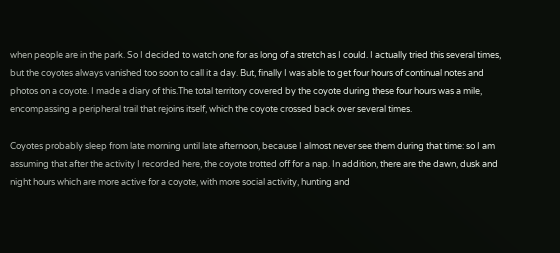when people are in the park. So I decided to watch one for as long of a stretch as I could. I actually tried this several times, but the coyotes always vanished too soon to call it a day. But, finally I was able to get four hours of continual notes and photos on a coyote. I made a diary of this.The total territory covered by the coyote during these four hours was a mile, encompassing a peripheral trail that rejoins itself, which the coyote crossed back over several times.

Coyotes probably sleep from late morning until late afternoon, because I almost never see them during that time: so I am assuming that after the activity I recorded here, the coyote trotted off for a nap. In addition, there are the dawn, dusk and night hours which are more active for a coyote, with more social activity, hunting and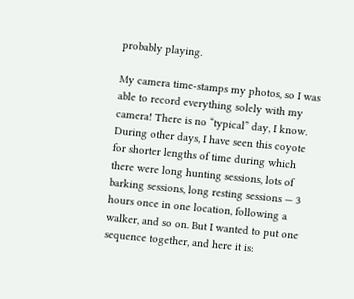probably playing.

My camera time-stamps my photos, so I was able to record everything solely with my camera! There is no “typical” day, I know. During other days, I have seen this coyote for shorter lengths of time during which there were long hunting sessions, lots of barking sessions, long resting sessions — 3 hours once in one location, following a walker, and so on. But I wanted to put one sequence together, and here it is: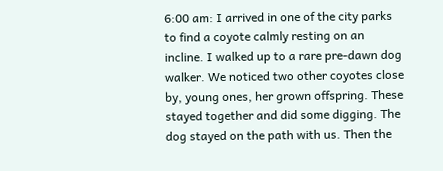6:00 am: I arrived in one of the city parks to find a coyote calmly resting on an incline. I walked up to a rare pre-dawn dog walker. We noticed two other coyotes close by, young ones, her grown offspring. These stayed together and did some digging. The dog stayed on the path with us. Then the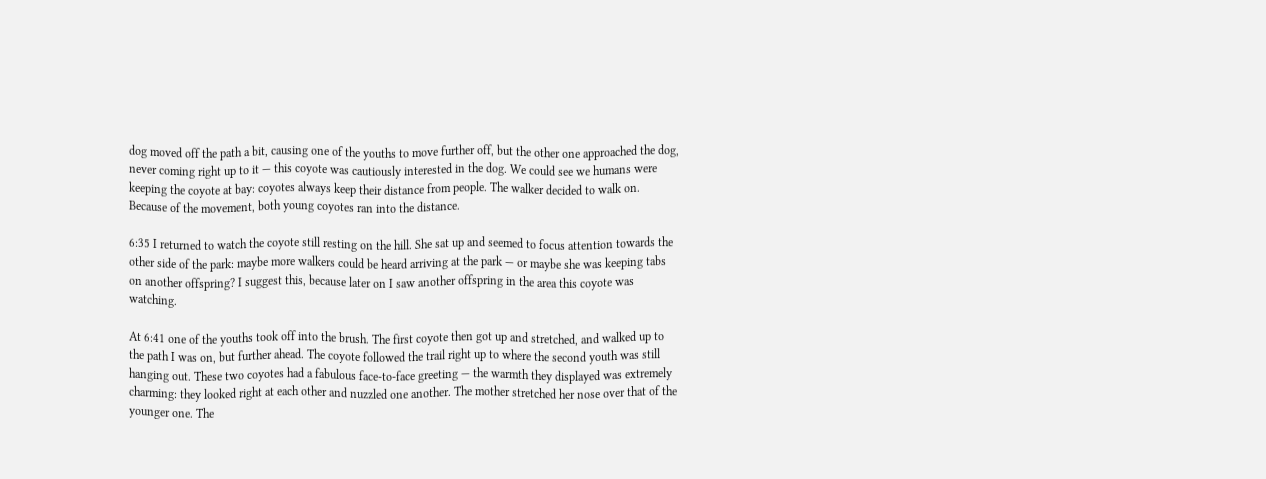dog moved off the path a bit, causing one of the youths to move further off, but the other one approached the dog, never coming right up to it — this coyote was cautiously interested in the dog. We could see we humans were keeping the coyote at bay: coyotes always keep their distance from people. The walker decided to walk on. Because of the movement, both young coyotes ran into the distance.

6:35 I returned to watch the coyote still resting on the hill. She sat up and seemed to focus attention towards the other side of the park: maybe more walkers could be heard arriving at the park — or maybe she was keeping tabs on another offspring? I suggest this, because later on I saw another offspring in the area this coyote was watching.

At 6:41 one of the youths took off into the brush. The first coyote then got up and stretched, and walked up to the path I was on, but further ahead. The coyote followed the trail right up to where the second youth was still hanging out. These two coyotes had a fabulous face-to-face greeting — the warmth they displayed was extremely charming: they looked right at each other and nuzzled one another. The mother stretched her nose over that of the younger one. The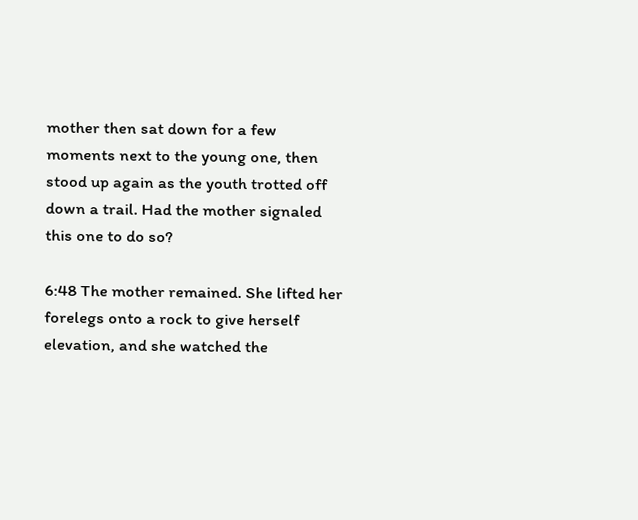mother then sat down for a few moments next to the young one, then stood up again as the youth trotted off down a trail. Had the mother signaled this one to do so?

6:48 The mother remained. She lifted her forelegs onto a rock to give herself elevation, and she watched the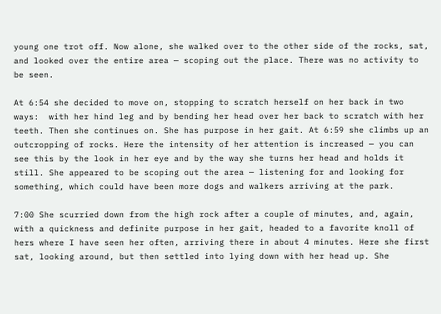young one trot off. Now alone, she walked over to the other side of the rocks, sat, and looked over the entire area — scoping out the place. There was no activity to be seen.

At 6:54 she decided to move on, stopping to scratch herself on her back in two ways:  with her hind leg and by bending her head over her back to scratch with her teeth. Then she continues on. She has purpose in her gait. At 6:59 she climbs up an outcropping of rocks. Here the intensity of her attention is increased — you can see this by the look in her eye and by the way she turns her head and holds it still. She appeared to be scoping out the area — listening for and looking for something, which could have been more dogs and walkers arriving at the park.

7:00 She scurried down from the high rock after a couple of minutes, and, again, with a quickness and definite purpose in her gait, headed to a favorite knoll of hers where I have seen her often, arriving there in about 4 minutes. Here she first sat, looking around, but then settled into lying down with her head up. She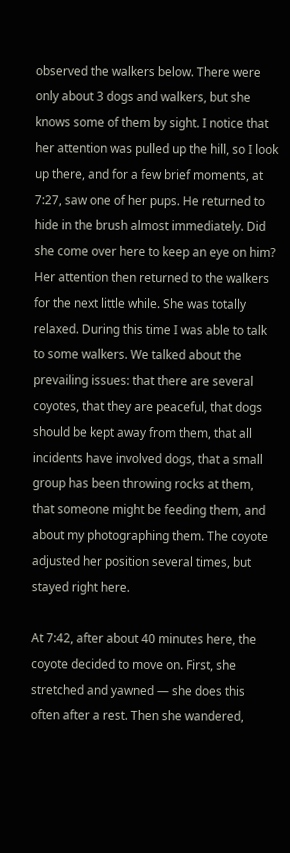observed the walkers below. There were only about 3 dogs and walkers, but she knows some of them by sight. I notice that her attention was pulled up the hill, so I look up there, and for a few brief moments, at 7:27, saw one of her pups. He returned to hide in the brush almost immediately. Did she come over here to keep an eye on him? Her attention then returned to the walkers for the next little while. She was totally relaxed. During this time I was able to talk to some walkers. We talked about the prevailing issues: that there are several coyotes, that they are peaceful, that dogs should be kept away from them, that all incidents have involved dogs, that a small group has been throwing rocks at them, that someone might be feeding them, and about my photographing them. The coyote adjusted her position several times, but stayed right here.

At 7:42, after about 40 minutes here, the coyote decided to move on. First, she stretched and yawned — she does this often after a rest. Then she wandered,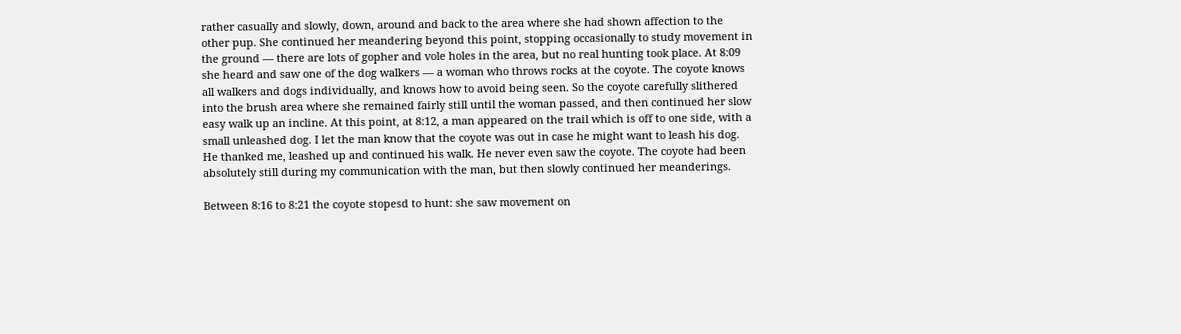rather casually and slowly, down, around and back to the area where she had shown affection to the other pup. She continued her meandering beyond this point, stopping occasionally to study movement in the ground — there are lots of gopher and vole holes in the area, but no real hunting took place. At 8:09 she heard and saw one of the dog walkers — a woman who throws rocks at the coyote. The coyote knows all walkers and dogs individually, and knows how to avoid being seen. So the coyote carefully slithered into the brush area where she remained fairly still until the woman passed, and then continued her slow easy walk up an incline. At this point, at 8:12, a man appeared on the trail which is off to one side, with a small unleashed dog. I let the man know that the coyote was out in case he might want to leash his dog. He thanked me, leashed up and continued his walk. He never even saw the coyote. The coyote had been absolutely still during my communication with the man, but then slowly continued her meanderings.

Between 8:16 to 8:21 the coyote stopesd to hunt: she saw movement on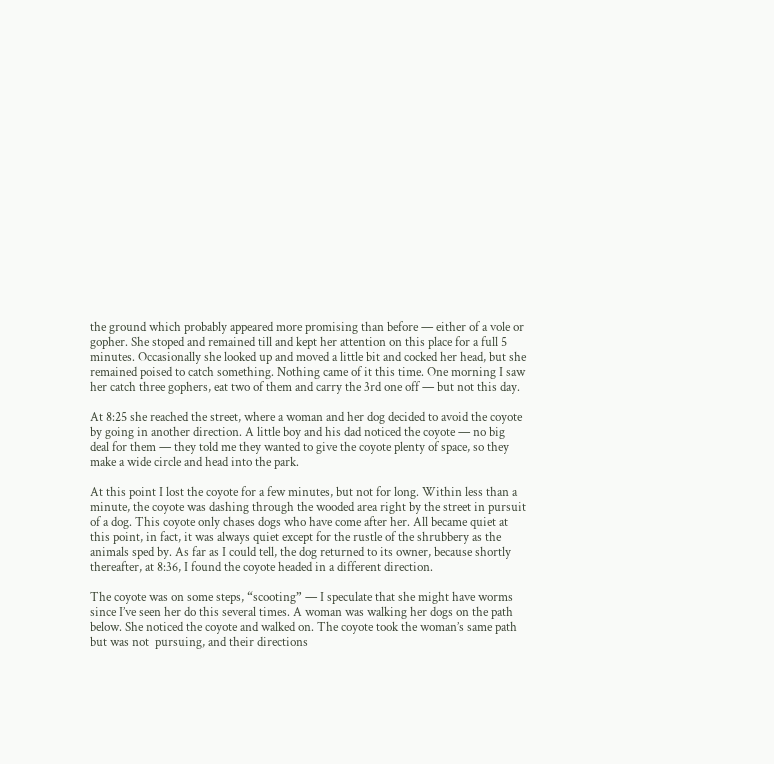the ground which probably appeared more promising than before — either of a vole or gopher. She stoped and remained till and kept her attention on this place for a full 5 minutes. Occasionally she looked up and moved a little bit and cocked her head, but she remained poised to catch something. Nothing came of it this time. One morning I saw her catch three gophers, eat two of them and carry the 3rd one off — but not this day.

At 8:25 she reached the street, where a woman and her dog decided to avoid the coyote by going in another direction. A little boy and his dad noticed the coyote — no big deal for them — they told me they wanted to give the coyote plenty of space, so they make a wide circle and head into the park.

At this point I lost the coyote for a few minutes, but not for long. Within less than a minute, the coyote was dashing through the wooded area right by the street in pursuit of a dog. This coyote only chases dogs who have come after her. All became quiet at this point, in fact, it was always quiet except for the rustle of the shrubbery as the animals sped by. As far as I could tell, the dog returned to its owner, because shortly thereafter, at 8:36, I found the coyote headed in a different direction.

The coyote was on some steps, “scooting” — I speculate that she might have worms since I’ve seen her do this several times. A woman was walking her dogs on the path below. She noticed the coyote and walked on. The coyote took the woman’s same path but was not  pursuing, and their directions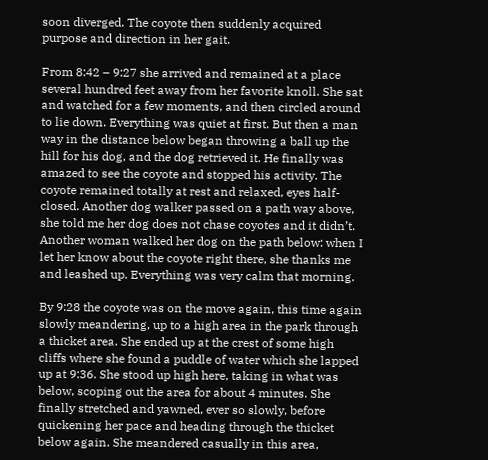soon diverged. The coyote then suddenly acquired purpose and direction in her gait.

From 8:42 – 9:27 she arrived and remained at a place several hundred feet away from her favorite knoll. She sat and watched for a few moments, and then circled around to lie down. Everything was quiet at first. But then a man way in the distance below began throwing a ball up the hill for his dog, and the dog retrieved it. He finally was amazed to see the coyote and stopped his activity. The coyote remained totally at rest and relaxed, eyes half-closed. Another dog walker passed on a path way above, she told me her dog does not chase coyotes and it didn’t. Another woman walked her dog on the path below: when I let her know about the coyote right there, she thanks me and leashed up. Everything was very calm that morning.

By 9:28 the coyote was on the move again, this time again slowly meandering, up to a high area in the park through a thicket area. She ended up at the crest of some high cliffs where she found a puddle of water which she lapped up at 9:36. She stood up high here, taking in what was below, scoping out the area for about 4 minutes. She finally stretched and yawned, ever so slowly, before quickening her pace and heading through the thicket below again. She meandered casually in this area,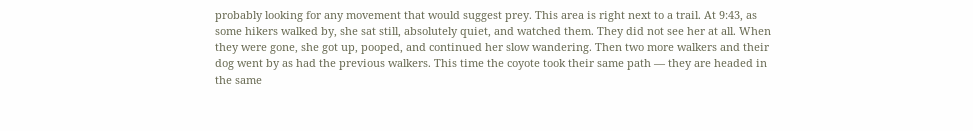probably looking for any movement that would suggest prey. This area is right next to a trail. At 9:43, as some hikers walked by, she sat still, absolutely quiet, and watched them. They did not see her at all. When they were gone, she got up, pooped, and continued her slow wandering. Then two more walkers and their dog went by as had the previous walkers. This time the coyote took their same path — they are headed in the same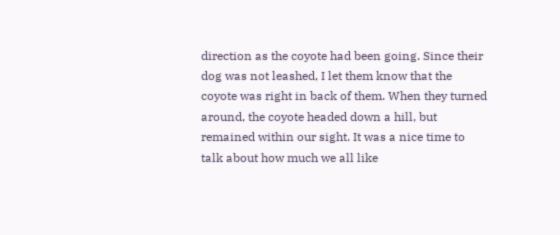direction as the coyote had been going. Since their dog was not leashed, I let them know that the coyote was right in back of them. When they turned around, the coyote headed down a hill, but remained within our sight. It was a nice time to talk about how much we all like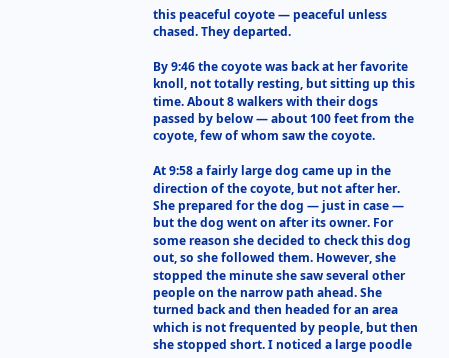this peaceful coyote — peaceful unless chased. They departed.

By 9:46 the coyote was back at her favorite knoll, not totally resting, but sitting up this time. About 8 walkers with their dogs passed by below — about 100 feet from the coyote, few of whom saw the coyote.

At 9:58 a fairly large dog came up in the direction of the coyote, but not after her. She prepared for the dog — just in case — but the dog went on after its owner. For some reason she decided to check this dog out, so she followed them. However, she stopped the minute she saw several other people on the narrow path ahead. She turned back and then headed for an area which is not frequented by people, but then she stopped short. I noticed a large poodle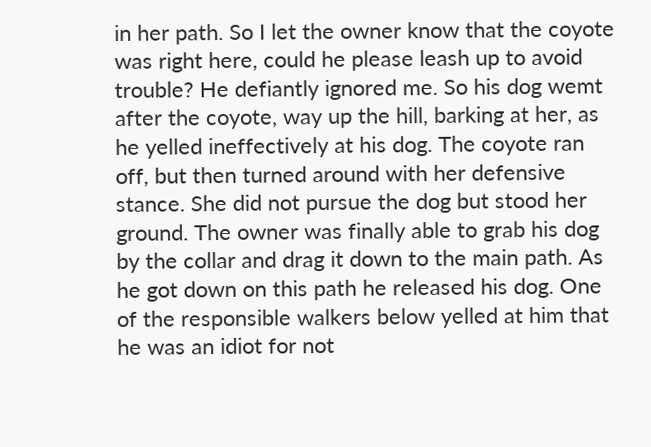in her path. So I let the owner know that the coyote was right here, could he please leash up to avoid trouble? He defiantly ignored me. So his dog wemt after the coyote, way up the hill, barking at her, as he yelled ineffectively at his dog. The coyote ran off, but then turned around with her defensive stance. She did not pursue the dog but stood her ground. The owner was finally able to grab his dog by the collar and drag it down to the main path. As he got down on this path he released his dog. One of the responsible walkers below yelled at him that he was an idiot for not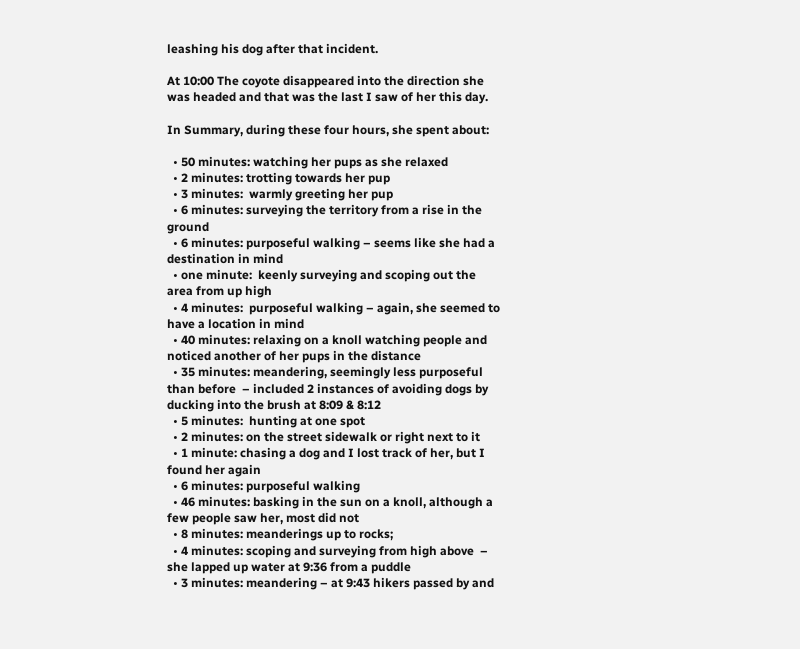leashing his dog after that incident.

At 10:00 The coyote disappeared into the direction she was headed and that was the last I saw of her this day.

In Summary, during these four hours, she spent about:

  • 50 minutes: watching her pups as she relaxed
  • 2 minutes: trotting towards her pup
  • 3 minutes:  warmly greeting her pup
  • 6 minutes: surveying the territory from a rise in the ground
  • 6 minutes: purposeful walking – seems like she had a destination in mind
  • one minute:  keenly surveying and scoping out the area from up high
  • 4 minutes:  purposeful walking – again, she seemed to have a location in mind
  • 40 minutes: relaxing on a knoll watching people and noticed another of her pups in the distance
  • 35 minutes: meandering, seemingly less purposeful than before  – included 2 instances of avoiding dogs by ducking into the brush at 8:09 & 8:12
  • 5 minutes:  hunting at one spot
  • 2 minutes: on the street sidewalk or right next to it
  • 1 minute: chasing a dog and I lost track of her, but I found her again
  • 6 minutes: purposeful walking
  • 46 minutes: basking in the sun on a knoll, although a few people saw her, most did not
  • 8 minutes: meanderings up to rocks;
  • 4 minutes: scoping and surveying from high above  – she lapped up water at 9:36 from a puddle
  • 3 minutes: meandering – at 9:43 hikers passed by and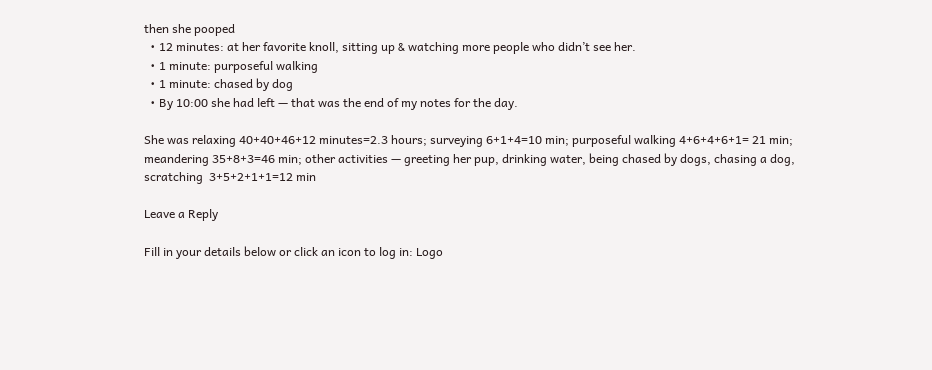then she pooped
  • 12 minutes: at her favorite knoll, sitting up & watching more people who didn’t see her.
  • 1 minute: purposeful walking
  • 1 minute: chased by dog
  • By 10:00 she had left — that was the end of my notes for the day.

She was relaxing 40+40+46+12 minutes=2.3 hours; surveying 6+1+4=10 min; purposeful walking 4+6+4+6+1= 21 min; meandering 35+8+3=46 min; other activities — greeting her pup, drinking water, being chased by dogs, chasing a dog, scratching  3+5+2+1+1=12 min

Leave a Reply

Fill in your details below or click an icon to log in: Logo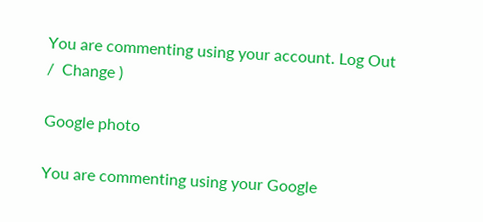You are commenting using your account. Log Out /  Change )

Google photo

You are commenting using your Google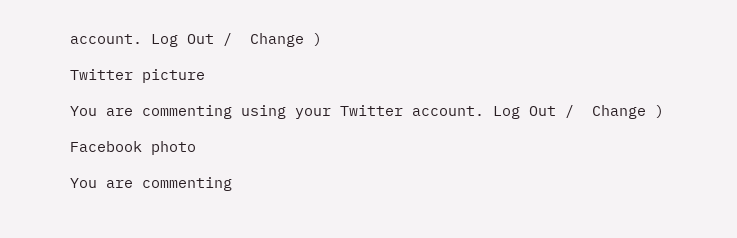account. Log Out /  Change )

Twitter picture

You are commenting using your Twitter account. Log Out /  Change )

Facebook photo

You are commenting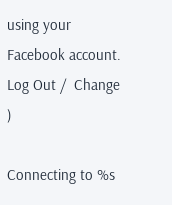using your Facebook account. Log Out /  Change )

Connecting to %s